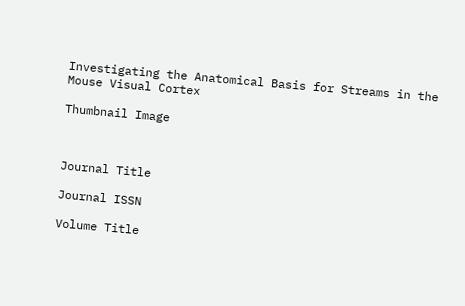Investigating the Anatomical Basis for Streams in the Mouse Visual Cortex

Thumbnail Image



Journal Title

Journal ISSN

Volume Title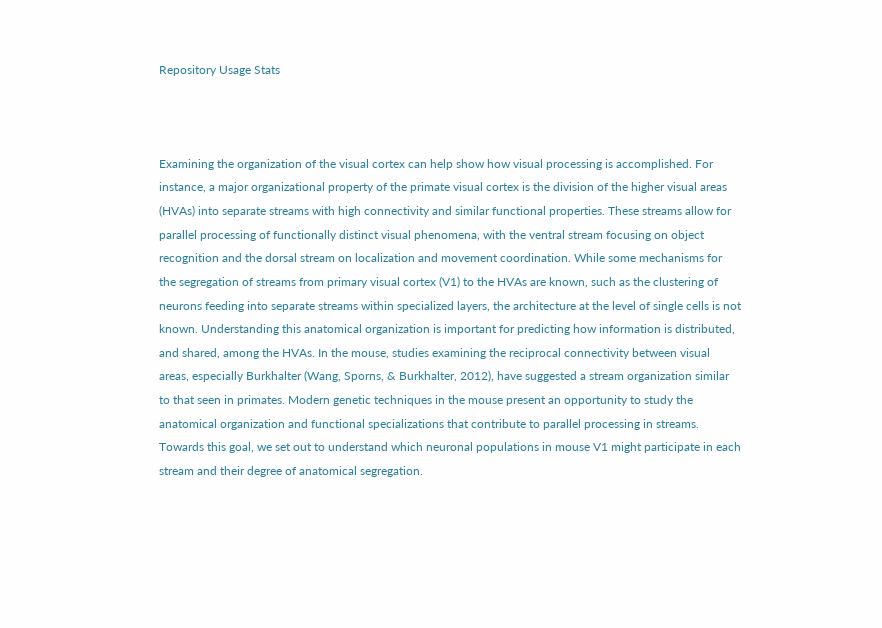Repository Usage Stats



Examining the organization of the visual cortex can help show how visual processing is accomplished. For instance, a major organizational property of the primate visual cortex is the division of the higher visual areas (HVAs) into separate streams with high connectivity and similar functional properties. These streams allow for parallel processing of functionally distinct visual phenomena, with the ventral stream focusing on object recognition and the dorsal stream on localization and movement coordination. While some mechanisms for the segregation of streams from primary visual cortex (V1) to the HVAs are known, such as the clustering of neurons feeding into separate streams within specialized layers, the architecture at the level of single cells is not known. Understanding this anatomical organization is important for predicting how information is distributed, and shared, among the HVAs. In the mouse, studies examining the reciprocal connectivity between visual areas, especially Burkhalter (Wang, Sporns, & Burkhalter, 2012), have suggested a stream organization similar to that seen in primates. Modern genetic techniques in the mouse present an opportunity to study the anatomical organization and functional specializations that contribute to parallel processing in streams. Towards this goal, we set out to understand which neuronal populations in mouse V1 might participate in each stream and their degree of anatomical segregation.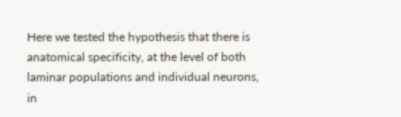Here we tested the hypothesis that there is anatomical specificity, at the level of both laminar populations and individual neurons, in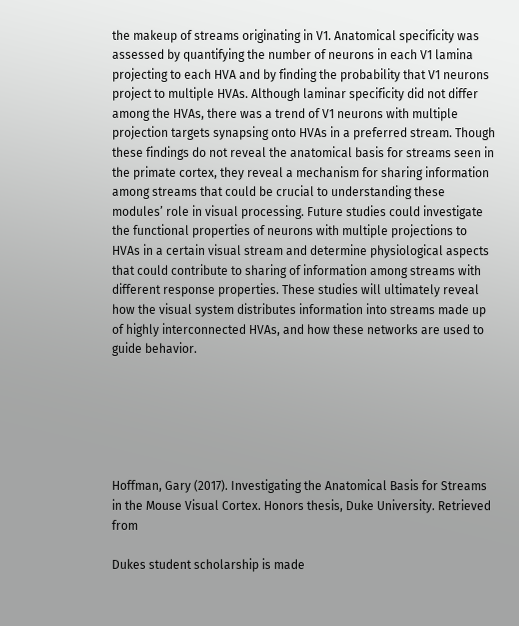the makeup of streams originating in V1. Anatomical specificity was assessed by quantifying the number of neurons in each V1 lamina projecting to each HVA and by finding the probability that V1 neurons project to multiple HVAs. Although laminar specificity did not differ among the HVAs, there was a trend of V1 neurons with multiple projection targets synapsing onto HVAs in a preferred stream. Though these findings do not reveal the anatomical basis for streams seen in the primate cortex, they reveal a mechanism for sharing information among streams that could be crucial to understanding these modules’ role in visual processing. Future studies could investigate the functional properties of neurons with multiple projections to HVAs in a certain visual stream and determine physiological aspects that could contribute to sharing of information among streams with different response properties. These studies will ultimately reveal how the visual system distributes information into streams made up of highly interconnected HVAs, and how these networks are used to guide behavior.






Hoffman, Gary (2017). Investigating the Anatomical Basis for Streams in the Mouse Visual Cortex. Honors thesis, Duke University. Retrieved from

Dukes student scholarship is made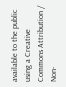available to the public using a Creative Commons Attribution / Non-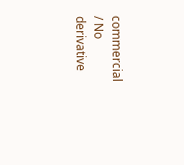commercial / No derivative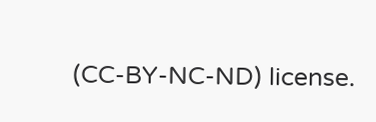(CC-BY-NC-ND) license.